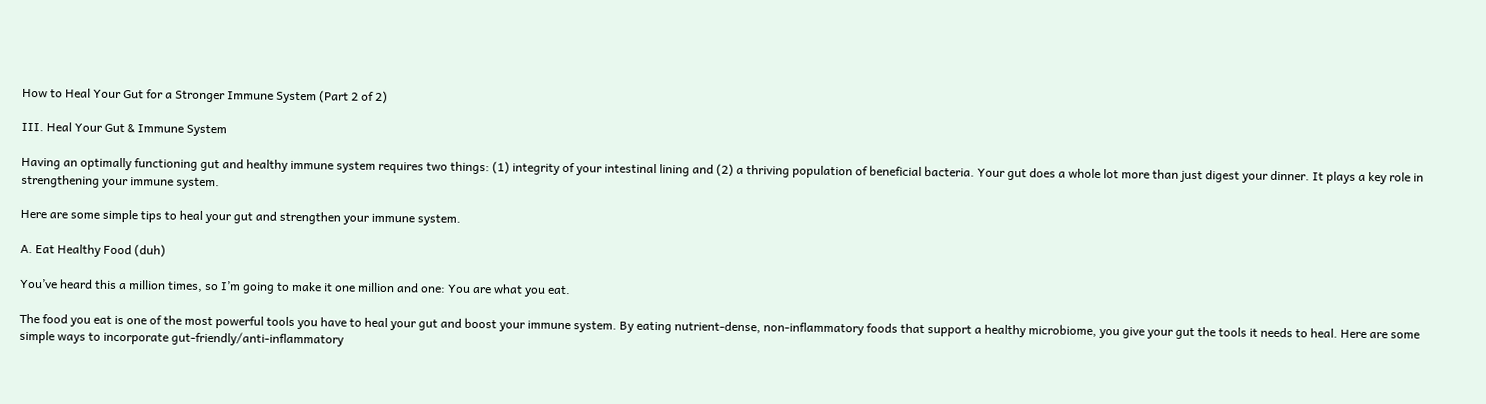How to Heal Your Gut for a Stronger Immune System (Part 2 of 2)

III. Heal Your Gut & Immune System

Having an optimally functioning gut and healthy immune system requires two things: (1) integrity of your intestinal lining and (2) a thriving population of beneficial bacteria. Your gut does a whole lot more than just digest your dinner. It plays a key role in strengthening your immune system.

Here are some simple tips to heal your gut and strengthen your immune system.

A. Eat Healthy Food (duh)

You’ve heard this a million times, so I’m going to make it one million and one: You are what you eat.

The food you eat is one of the most powerful tools you have to heal your gut and boost your immune system. By eating nutrient-dense, non-inflammatory foods that support a healthy microbiome, you give your gut the tools it needs to heal. Here are some simple ways to incorporate gut-friendly/anti-inflammatory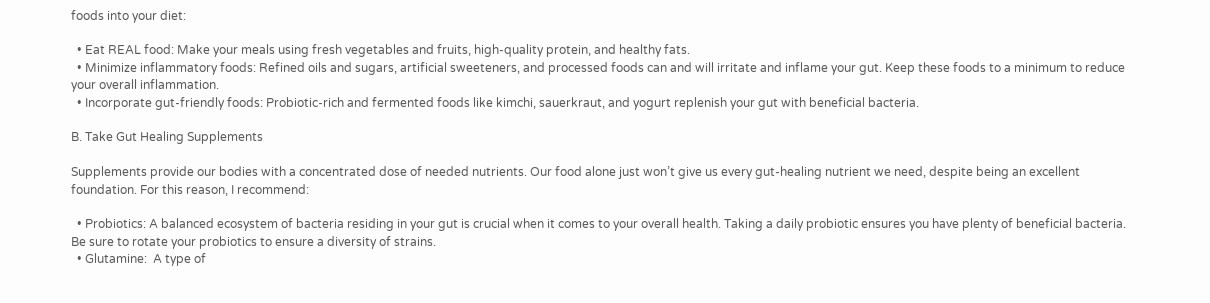foods into your diet:

  • Eat REAL food: Make your meals using fresh vegetables and fruits, high-quality protein, and healthy fats.
  • Minimize inflammatory foods: Refined oils and sugars, artificial sweeteners, and processed foods can and will irritate and inflame your gut. Keep these foods to a minimum to reduce your overall inflammation.
  • Incorporate gut-friendly foods: Probiotic-rich and fermented foods like kimchi, sauerkraut, and yogurt replenish your gut with beneficial bacteria.

B. Take Gut Healing Supplements

Supplements provide our bodies with a concentrated dose of needed nutrients. Our food alone just won’t give us every gut-healing nutrient we need, despite being an excellent foundation. For this reason, I recommend:

  • Probiotics: A balanced ecosystem of bacteria residing in your gut is crucial when it comes to your overall health. Taking a daily probiotic ensures you have plenty of beneficial bacteria. Be sure to rotate your probiotics to ensure a diversity of strains.
  • Glutamine:  A type of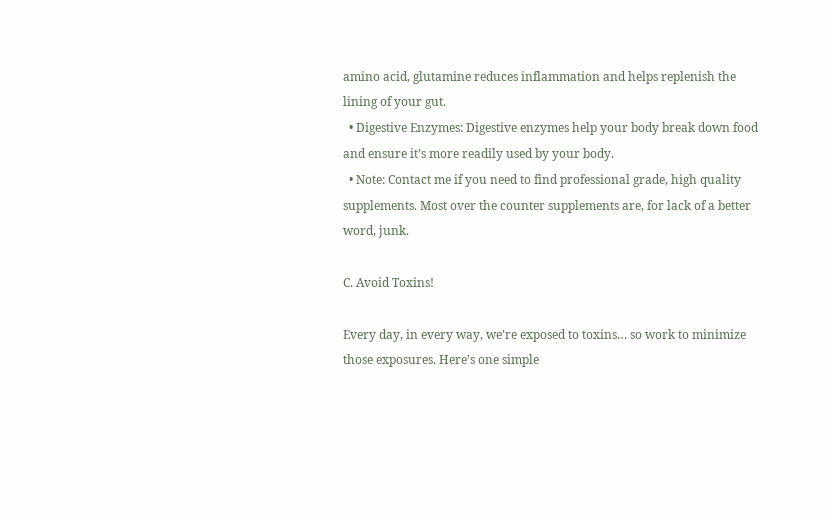amino acid, glutamine reduces inflammation and helps replenish the lining of your gut.
  • Digestive Enzymes: Digestive enzymes help your body break down food and ensure it’s more readily used by your body.
  • Note: Contact me if you need to find professional grade, high quality supplements. Most over the counter supplements are, for lack of a better word, junk.

C. Avoid Toxins!

Every day, in every way, we’re exposed to toxins… so work to minimize those exposures. Here’s one simple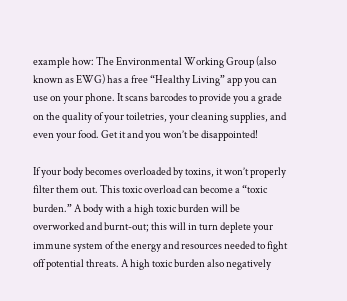example how: The Environmental Working Group (also known as EWG) has a free “Healthy Living” app you can use on your phone. It scans barcodes to provide you a grade on the quality of your toiletries, your cleaning supplies, and even your food. Get it and you won’t be disappointed!

If your body becomes overloaded by toxins, it won’t properly filter them out. This toxic overload can become a “toxic burden.” A body with a high toxic burden will be overworked and burnt-out; this will in turn deplete your immune system of the energy and resources needed to fight off potential threats. A high toxic burden also negatively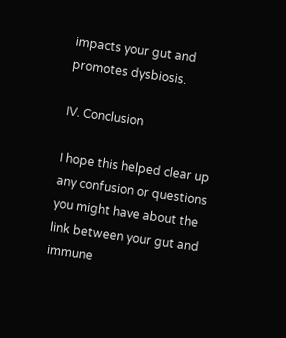impacts your gut and promotes dysbiosis.

IV. Conclusion

I hope this helped clear up any confusion or questions you might have about the link between your gut and immune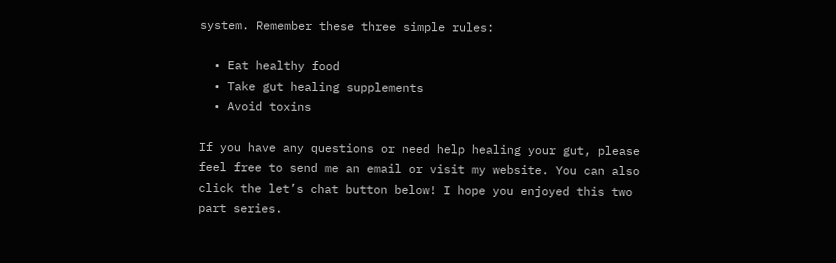system. Remember these three simple rules:

  • Eat healthy food
  • Take gut healing supplements
  • Avoid toxins

If you have any questions or need help healing your gut, please feel free to send me an email or visit my website. You can also click the let’s chat button below! I hope you enjoyed this two part series.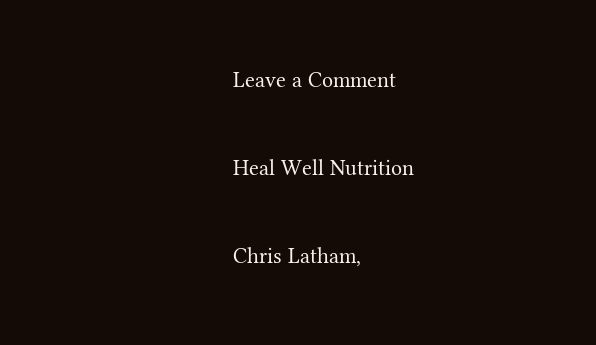Leave a Comment

Heal Well Nutrition

Chris Latham,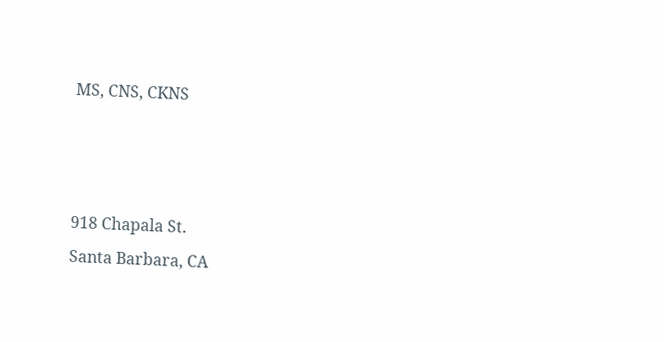MS, CNS, CKNS



918 Chapala St.
Santa Barbara, CA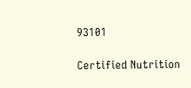93101

Certified Nutrition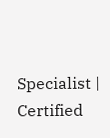Specialist | Certified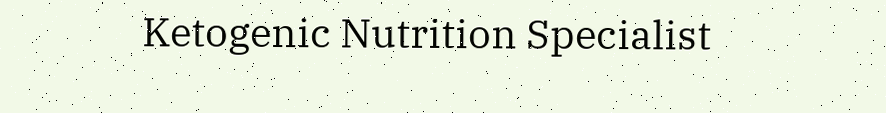Ketogenic Nutrition Specialist